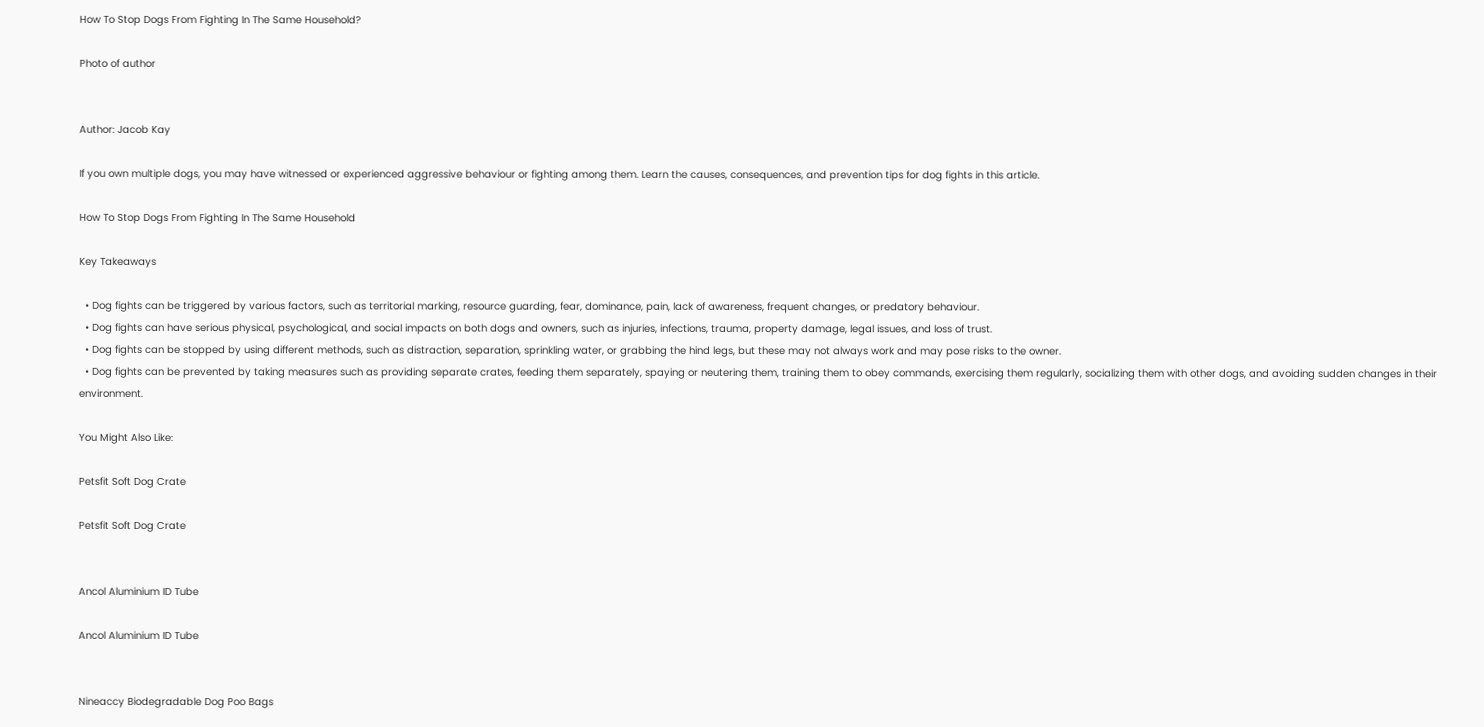How To Stop Dogs From Fighting In The Same Household?

Photo of author


Author: Jacob Kay

If you own multiple dogs, you may have witnessed or experienced aggressive behaviour or fighting among them. Learn the causes, consequences, and prevention tips for dog fights in this article.

How To Stop Dogs From Fighting In The Same Household

Key Takeaways

  • Dog fights can be triggered by various factors, such as territorial marking, resource guarding, fear, dominance, pain, lack of awareness, frequent changes, or predatory behaviour.
  • Dog fights can have serious physical, psychological, and social impacts on both dogs and owners, such as injuries, infections, trauma, property damage, legal issues, and loss of trust.
  • Dog fights can be stopped by using different methods, such as distraction, separation, sprinkling water, or grabbing the hind legs, but these may not always work and may pose risks to the owner.
  • Dog fights can be prevented by taking measures such as providing separate crates, feeding them separately, spaying or neutering them, training them to obey commands, exercising them regularly, socializing them with other dogs, and avoiding sudden changes in their environment.

You Might Also Like:

Petsfit Soft Dog Crate

Petsfit Soft Dog Crate


Ancol Aluminium ID Tube

Ancol Aluminium ID Tube


Nineaccy Biodegradable Dog Poo Bags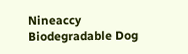Nineaccy Biodegradable Dog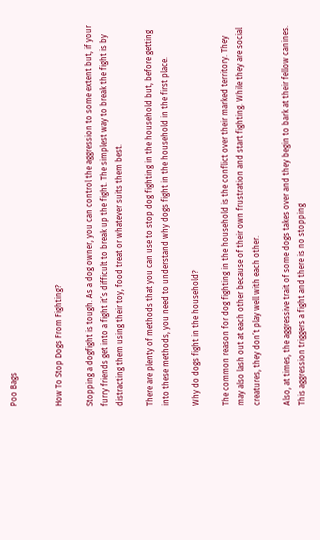Poo Bags


How To Stop Dogs From Fighting?

Stopping a dogfight is tough. As a dog owner, you can control the aggression to some extent but, if your furry friends get into a fight it’s difficult to break up the fight. The simplest way to break the fight is by distracting them using their toy, food treat or whatever suits them best.

There are plenty of methods that you can use to stop dog fighting in the household but, before getting into these methods, you need to understand why dogs fight in the household in the first place.

Why do dogs fight in the household?

The common reason for dog fighting in the household is the conflict over their marked territory. They may also lash out at each other because of their own frustration and start fighting. While they are social creatures, they don’t play well with each other.

Also, at times, the aggressive trait of some dogs takes over and they begin to bark at their fellow canines. This aggression triggers a fight and there is no stopping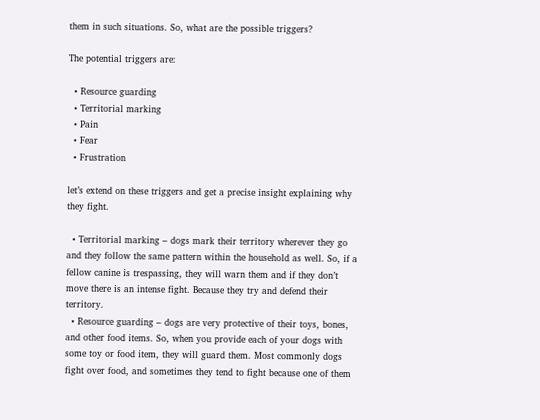them in such situations. So, what are the possible triggers?

The potential triggers are:

  • Resource guarding
  • Territorial marking
  • Pain
  • Fear
  • Frustration

let’s extend on these triggers and get a precise insight explaining why they fight.

  • Territorial marking – dogs mark their territory wherever they go and they follow the same pattern within the household as well. So, if a fellow canine is trespassing, they will warn them and if they don’t move there is an intense fight. Because they try and defend their territory.
  • Resource guarding – dogs are very protective of their toys, bones, and other food items. So, when you provide each of your dogs with some toy or food item, they will guard them. Most commonly dogs fight over food, and sometimes they tend to fight because one of them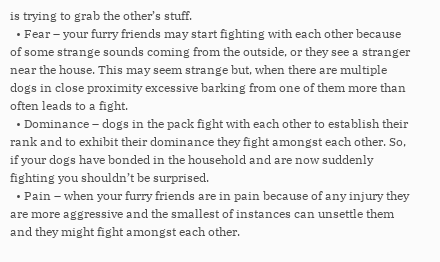is trying to grab the other’s stuff.
  • Fear – your furry friends may start fighting with each other because of some strange sounds coming from the outside, or they see a stranger near the house. This may seem strange but, when there are multiple dogs in close proximity excessive barking from one of them more than often leads to a fight.
  • Dominance – dogs in the pack fight with each other to establish their rank and to exhibit their dominance they fight amongst each other. So, if your dogs have bonded in the household and are now suddenly fighting you shouldn’t be surprised.
  • Pain – when your furry friends are in pain because of any injury they are more aggressive and the smallest of instances can unsettle them and they might fight amongst each other.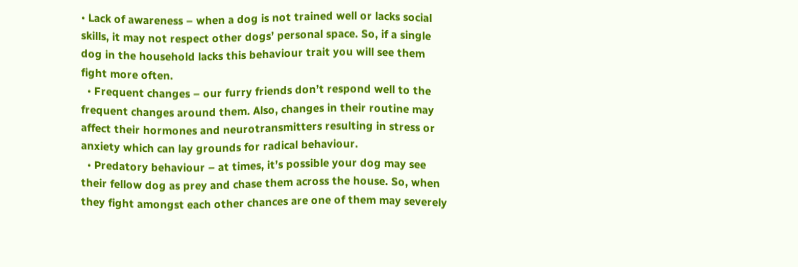• Lack of awareness – when a dog is not trained well or lacks social skills, it may not respect other dogs’ personal space. So, if a single dog in the household lacks this behaviour trait you will see them fight more often.
  • Frequent changes – our furry friends don’t respond well to the frequent changes around them. Also, changes in their routine may affect their hormones and neurotransmitters resulting in stress or anxiety which can lay grounds for radical behaviour.
  • Predatory behaviour – at times, it’s possible your dog may see their fellow dog as prey and chase them across the house. So, when they fight amongst each other chances are one of them may severely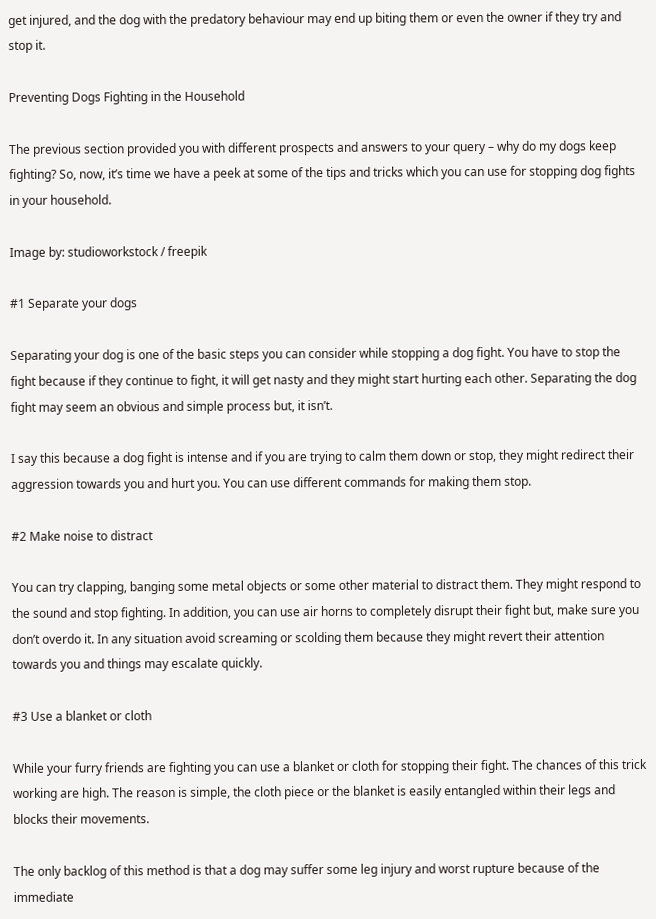get injured, and the dog with the predatory behaviour may end up biting them or even the owner if they try and stop it.

Preventing Dogs Fighting in the Household

The previous section provided you with different prospects and answers to your query – why do my dogs keep fighting? So, now, it’s time we have a peek at some of the tips and tricks which you can use for stopping dog fights in your household.

Image by: studioworkstock / freepik

#1 Separate your dogs

Separating your dog is one of the basic steps you can consider while stopping a dog fight. You have to stop the fight because if they continue to fight, it will get nasty and they might start hurting each other. Separating the dog fight may seem an obvious and simple process but, it isn’t.

I say this because a dog fight is intense and if you are trying to calm them down or stop, they might redirect their aggression towards you and hurt you. You can use different commands for making them stop.

#2 Make noise to distract

You can try clapping, banging some metal objects or some other material to distract them. They might respond to the sound and stop fighting. In addition, you can use air horns to completely disrupt their fight but, make sure you don’t overdo it. In any situation avoid screaming or scolding them because they might revert their attention towards you and things may escalate quickly.

#3 Use a blanket or cloth

While your furry friends are fighting you can use a blanket or cloth for stopping their fight. The chances of this trick working are high. The reason is simple, the cloth piece or the blanket is easily entangled within their legs and blocks their movements.

The only backlog of this method is that a dog may suffer some leg injury and worst rupture because of the immediate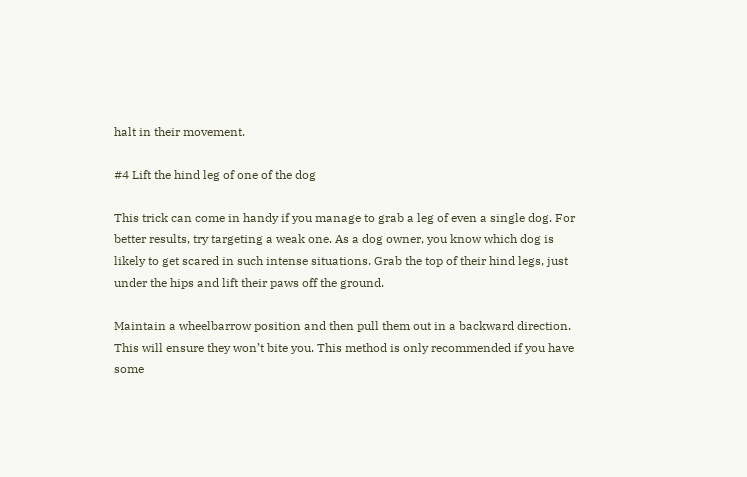halt in their movement.

#4 Lift the hind leg of one of the dog

This trick can come in handy if you manage to grab a leg of even a single dog. For better results, try targeting a weak one. As a dog owner, you know which dog is likely to get scared in such intense situations. Grab the top of their hind legs, just under the hips and lift their paws off the ground.

Maintain a wheelbarrow position and then pull them out in a backward direction. This will ensure they won’t bite you. This method is only recommended if you have some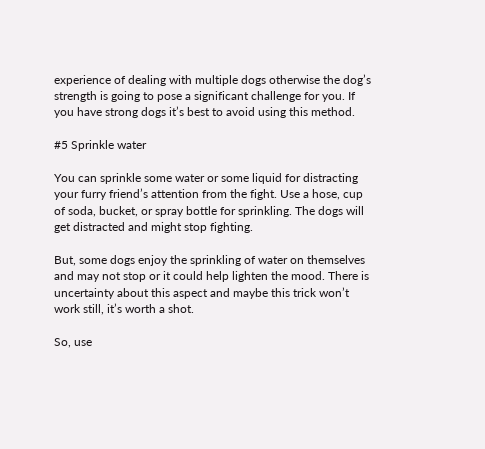experience of dealing with multiple dogs otherwise the dog’s strength is going to pose a significant challenge for you. If you have strong dogs it’s best to avoid using this method.

#5 Sprinkle water

You can sprinkle some water or some liquid for distracting your furry friend’s attention from the fight. Use a hose, cup of soda, bucket, or spray bottle for sprinkling. The dogs will get distracted and might stop fighting.

But, some dogs enjoy the sprinkling of water on themselves and may not stop or it could help lighten the mood. There is uncertainty about this aspect and maybe this trick won’t work still, it’s worth a shot.

So, use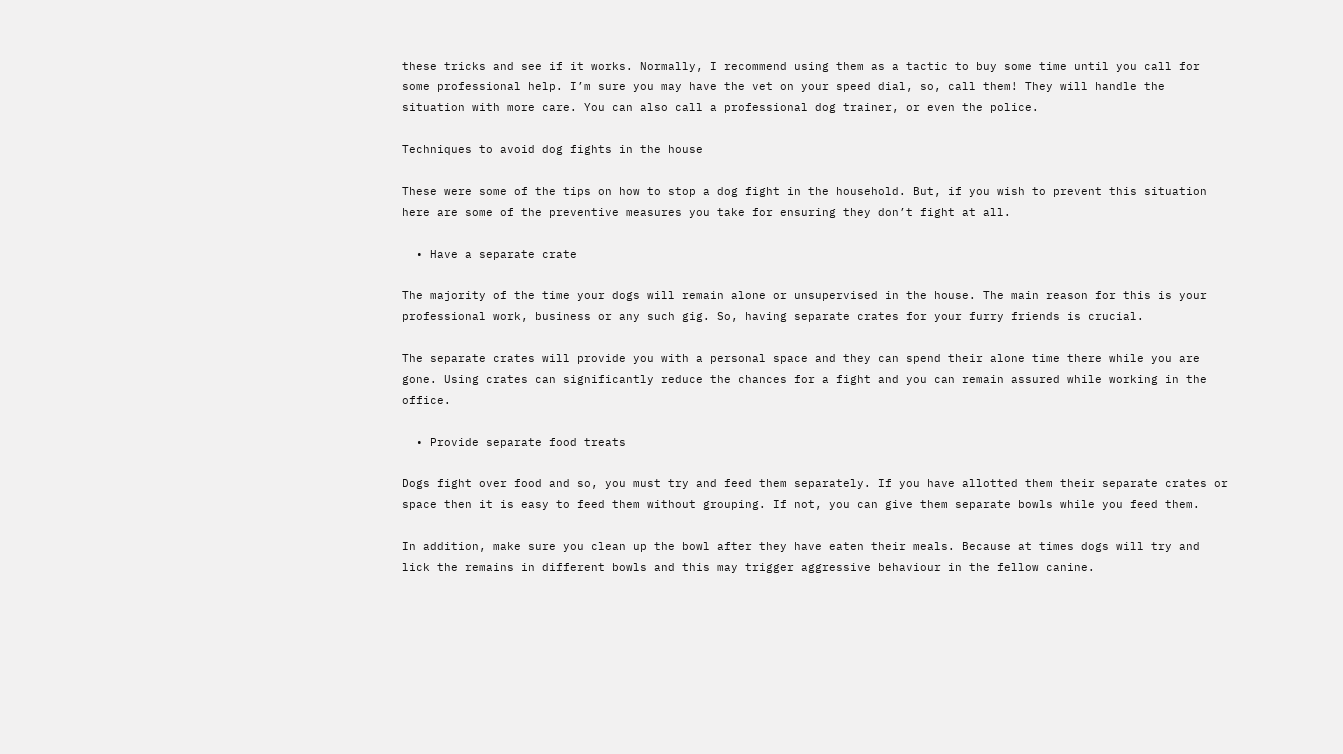these tricks and see if it works. Normally, I recommend using them as a tactic to buy some time until you call for some professional help. I’m sure you may have the vet on your speed dial, so, call them! They will handle the situation with more care. You can also call a professional dog trainer, or even the police.

Techniques to avoid dog fights in the house

These were some of the tips on how to stop a dog fight in the household. But, if you wish to prevent this situation here are some of the preventive measures you take for ensuring they don’t fight at all.

  • Have a separate crate

The majority of the time your dogs will remain alone or unsupervised in the house. The main reason for this is your professional work, business or any such gig. So, having separate crates for your furry friends is crucial.

The separate crates will provide you with a personal space and they can spend their alone time there while you are gone. Using crates can significantly reduce the chances for a fight and you can remain assured while working in the office.

  • Provide separate food treats

Dogs fight over food and so, you must try and feed them separately. If you have allotted them their separate crates or space then it is easy to feed them without grouping. If not, you can give them separate bowls while you feed them.

In addition, make sure you clean up the bowl after they have eaten their meals. Because at times dogs will try and lick the remains in different bowls and this may trigger aggressive behaviour in the fellow canine.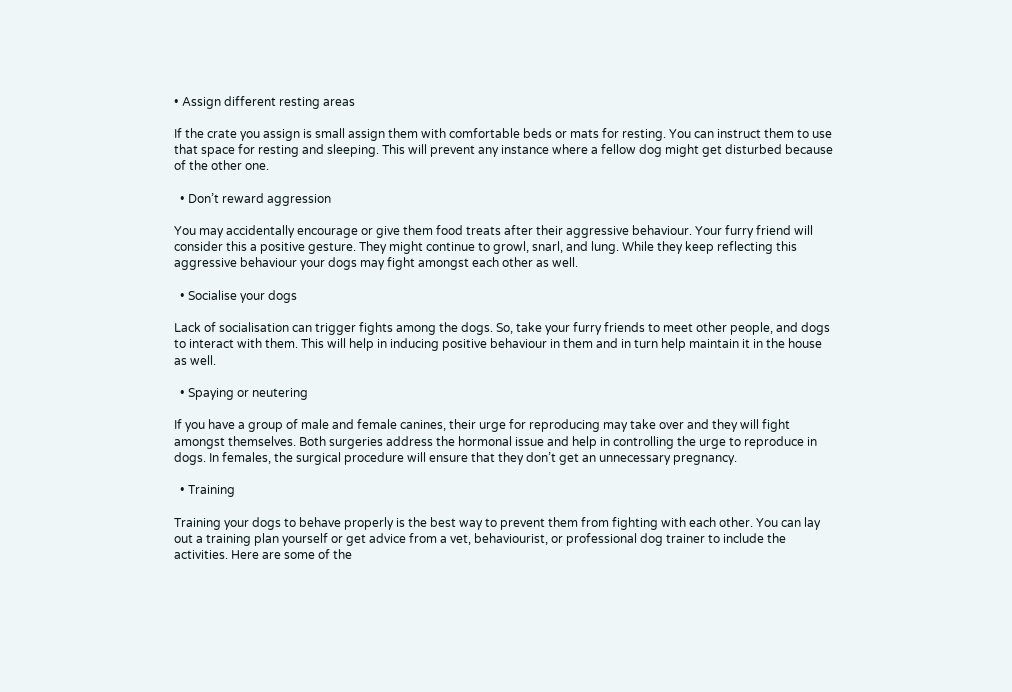• Assign different resting areas

If the crate you assign is small assign them with comfortable beds or mats for resting. You can instruct them to use that space for resting and sleeping. This will prevent any instance where a fellow dog might get disturbed because of the other one.

  • Don’t reward aggression

You may accidentally encourage or give them food treats after their aggressive behaviour. Your furry friend will consider this a positive gesture. They might continue to growl, snarl, and lung. While they keep reflecting this aggressive behaviour your dogs may fight amongst each other as well.

  • Socialise your dogs

Lack of socialisation can trigger fights among the dogs. So, take your furry friends to meet other people, and dogs to interact with them. This will help in inducing positive behaviour in them and in turn help maintain it in the house as well.

  • Spaying or neutering

If you have a group of male and female canines, their urge for reproducing may take over and they will fight amongst themselves. Both surgeries address the hormonal issue and help in controlling the urge to reproduce in dogs. In females, the surgical procedure will ensure that they don’t get an unnecessary pregnancy.

  • Training

Training your dogs to behave properly is the best way to prevent them from fighting with each other. You can lay out a training plan yourself or get advice from a vet, behaviourist, or professional dog trainer to include the activities. Here are some of the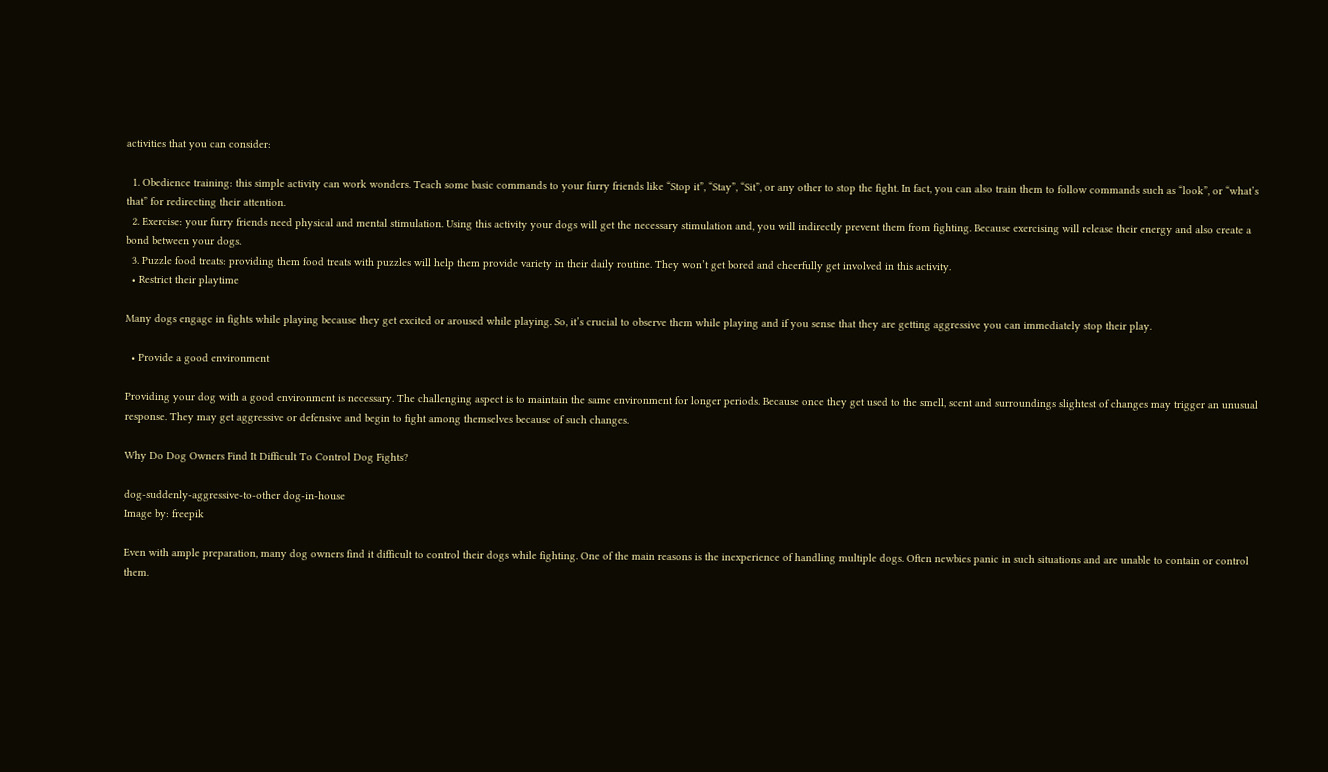activities that you can consider:

  1. Obedience training: this simple activity can work wonders. Teach some basic commands to your furry friends like “Stop it”, “Stay”, “Sit”, or any other to stop the fight. In fact, you can also train them to follow commands such as “look”, or “what’s that” for redirecting their attention.
  2. Exercise: your furry friends need physical and mental stimulation. Using this activity your dogs will get the necessary stimulation and, you will indirectly prevent them from fighting. Because exercising will release their energy and also create a bond between your dogs.
  3. Puzzle food treats: providing them food treats with puzzles will help them provide variety in their daily routine. They won’t get bored and cheerfully get involved in this activity.
  • Restrict their playtime

Many dogs engage in fights while playing because they get excited or aroused while playing. So, it’s crucial to observe them while playing and if you sense that they are getting aggressive you can immediately stop their play.

  • Provide a good environment

Providing your dog with a good environment is necessary. The challenging aspect is to maintain the same environment for longer periods. Because once they get used to the smell, scent and surroundings slightest of changes may trigger an unusual response. They may get aggressive or defensive and begin to fight among themselves because of such changes.

Why Do Dog Owners Find It Difficult To Control Dog Fights?

dog-suddenly-aggressive-to-other dog-in-house
Image by: freepik

Even with ample preparation, many dog owners find it difficult to control their dogs while fighting. One of the main reasons is the inexperience of handling multiple dogs. Often newbies panic in such situations and are unable to contain or control them.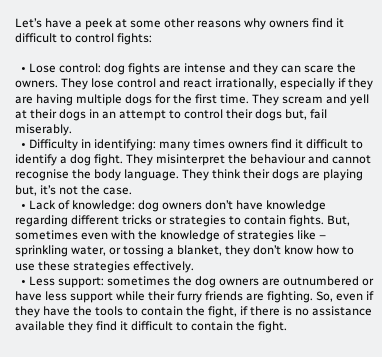Let’s have a peek at some other reasons why owners find it difficult to control fights:

  • Lose control: dog fights are intense and they can scare the owners. They lose control and react irrationally, especially if they are having multiple dogs for the first time. They scream and yell at their dogs in an attempt to control their dogs but, fail miserably.
  • Difficulty in identifying: many times owners find it difficult to identify a dog fight. They misinterpret the behaviour and cannot recognise the body language. They think their dogs are playing but, it’s not the case.
  • Lack of knowledge: dog owners don’t have knowledge regarding different tricks or strategies to contain fights. But, sometimes even with the knowledge of strategies like – sprinkling water, or tossing a blanket, they don’t know how to use these strategies effectively.
  • Less support: sometimes the dog owners are outnumbered or have less support while their furry friends are fighting. So, even if they have the tools to contain the fight, if there is no assistance available they find it difficult to contain the fight.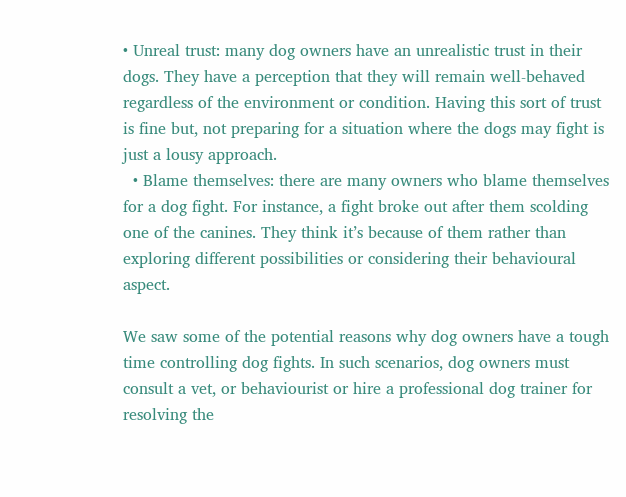• Unreal trust: many dog owners have an unrealistic trust in their dogs. They have a perception that they will remain well-behaved regardless of the environment or condition. Having this sort of trust is fine but, not preparing for a situation where the dogs may fight is just a lousy approach.
  • Blame themselves: there are many owners who blame themselves for a dog fight. For instance, a fight broke out after them scolding one of the canines. They think it’s because of them rather than exploring different possibilities or considering their behavioural aspect.

We saw some of the potential reasons why dog owners have a tough time controlling dog fights. In such scenarios, dog owners must consult a vet, or behaviourist or hire a professional dog trainer for resolving the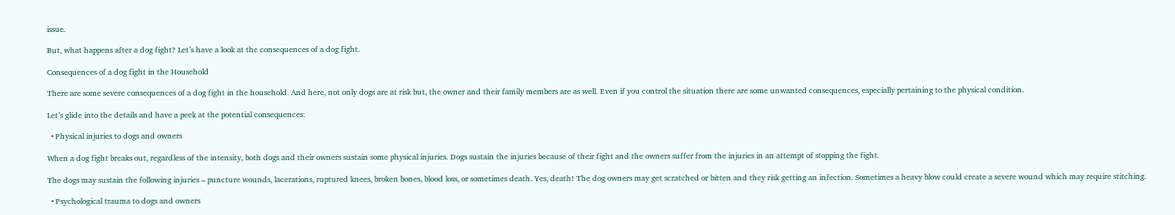issue.

But, what happens after a dog fight? Let’s have a look at the consequences of a dog fight.

Consequences of a dog fight in the Household

There are some severe consequences of a dog fight in the household. And here, not only dogs are at risk but, the owner and their family members are as well. Even if you control the situation there are some unwanted consequences, especially pertaining to the physical condition.

Let’s glide into the details and have a peek at the potential consequences:

  • Physical injuries to dogs and owners

When a dog fight breaks out, regardless of the intensity, both dogs and their owners sustain some physical injuries. Dogs sustain the injuries because of their fight and the owners suffer from the injuries in an attempt of stopping the fight.

The dogs may sustain the following injuries – puncture wounds, lacerations, ruptured knees, broken bones, blood loss, or sometimes death. Yes, death! The dog owners may get scratched or bitten and they risk getting an infection. Sometimes a heavy blow could create a severe wound which may require stitching.

  • Psychological trauma to dogs and owners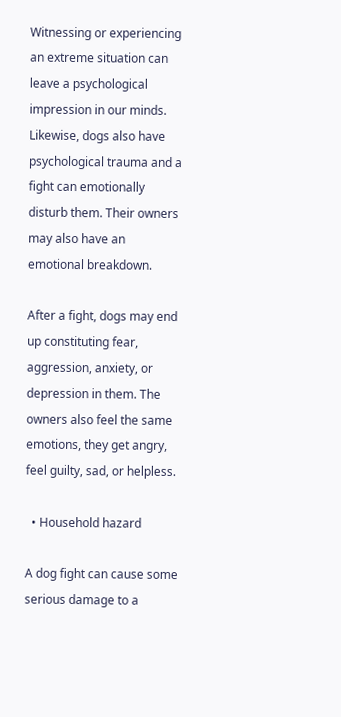Witnessing or experiencing an extreme situation can leave a psychological impression in our minds. Likewise, dogs also have psychological trauma and a fight can emotionally disturb them. Their owners may also have an emotional breakdown.

After a fight, dogs may end up constituting fear, aggression, anxiety, or depression in them. The owners also feel the same emotions, they get angry, feel guilty, sad, or helpless.

  • Household hazard

A dog fight can cause some serious damage to a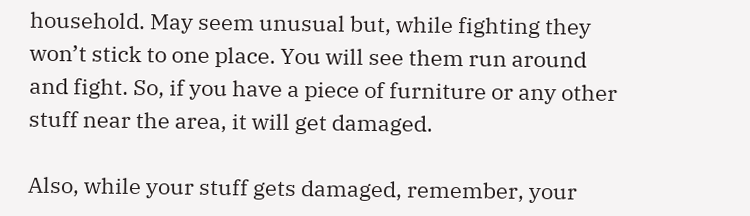household. May seem unusual but, while fighting they won’t stick to one place. You will see them run around and fight. So, if you have a piece of furniture or any other stuff near the area, it will get damaged.

Also, while your stuff gets damaged, remember, your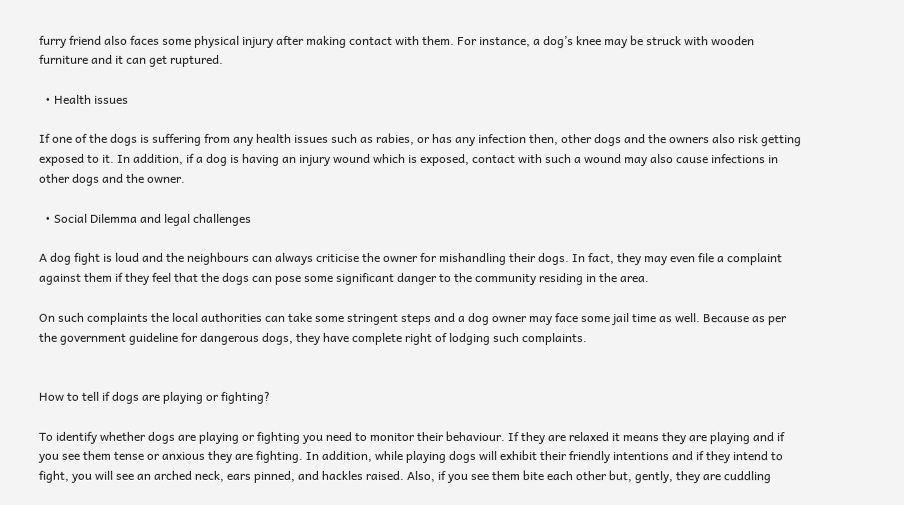furry friend also faces some physical injury after making contact with them. For instance, a dog’s knee may be struck with wooden furniture and it can get ruptured.

  • Health issues

If one of the dogs is suffering from any health issues such as rabies, or has any infection then, other dogs and the owners also risk getting exposed to it. In addition, if a dog is having an injury wound which is exposed, contact with such a wound may also cause infections in other dogs and the owner.

  • Social Dilemma and legal challenges

A dog fight is loud and the neighbours can always criticise the owner for mishandling their dogs. In fact, they may even file a complaint against them if they feel that the dogs can pose some significant danger to the community residing in the area.

On such complaints the local authorities can take some stringent steps and a dog owner may face some jail time as well. Because as per the government guideline for dangerous dogs, they have complete right of lodging such complaints.


How to tell if dogs are playing or fighting?

To identify whether dogs are playing or fighting you need to monitor their behaviour. If they are relaxed it means they are playing and if you see them tense or anxious they are fighting. In addition, while playing dogs will exhibit their friendly intentions and if they intend to fight, you will see an arched neck, ears pinned, and hackles raised. Also, if you see them bite each other but, gently, they are cuddling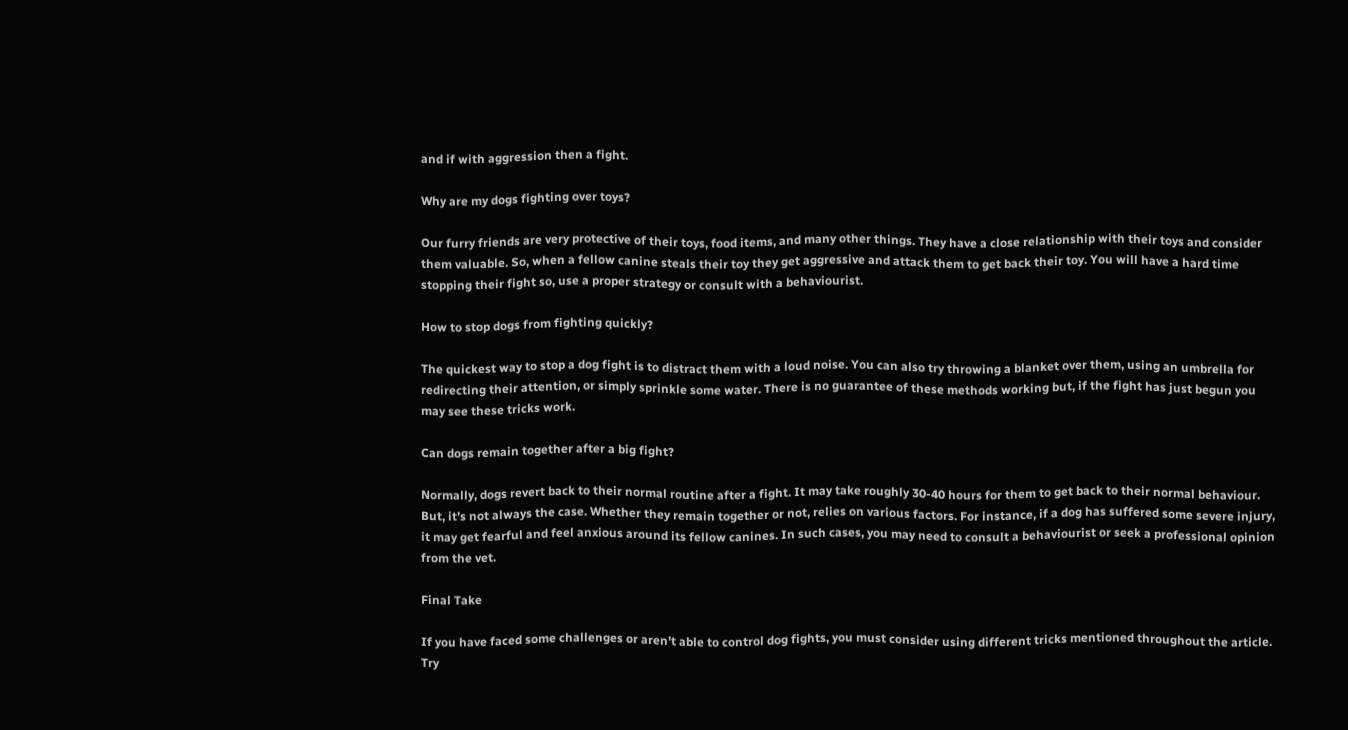and if with aggression then a fight.

Why are my dogs fighting over toys?

Our furry friends are very protective of their toys, food items, and many other things. They have a close relationship with their toys and consider them valuable. So, when a fellow canine steals their toy they get aggressive and attack them to get back their toy. You will have a hard time stopping their fight so, use a proper strategy or consult with a behaviourist.

How to stop dogs from fighting quickly?

The quickest way to stop a dog fight is to distract them with a loud noise. You can also try throwing a blanket over them, using an umbrella for redirecting their attention, or simply sprinkle some water. There is no guarantee of these methods working but, if the fight has just begun you may see these tricks work.

Can dogs remain together after a big fight?

Normally, dogs revert back to their normal routine after a fight. It may take roughly 30-40 hours for them to get back to their normal behaviour. But, it’s not always the case. Whether they remain together or not, relies on various factors. For instance, if a dog has suffered some severe injury, it may get fearful and feel anxious around its fellow canines. In such cases, you may need to consult a behaviourist or seek a professional opinion from the vet.

Final Take

If you have faced some challenges or aren’t able to control dog fights, you must consider using different tricks mentioned throughout the article. Try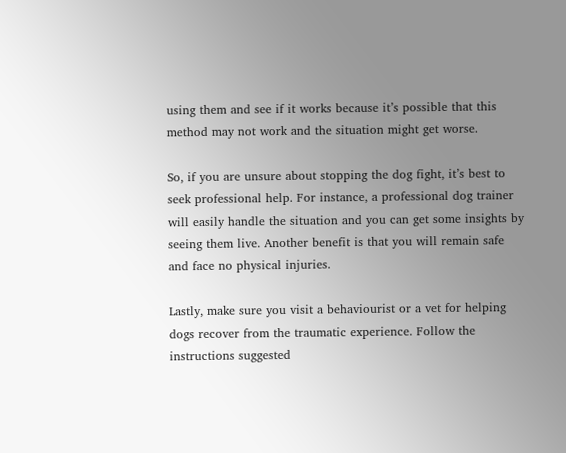using them and see if it works because it’s possible that this method may not work and the situation might get worse.

So, if you are unsure about stopping the dog fight, it’s best to seek professional help. For instance, a professional dog trainer will easily handle the situation and you can get some insights by seeing them live. Another benefit is that you will remain safe and face no physical injuries.

Lastly, make sure you visit a behaviourist or a vet for helping dogs recover from the traumatic experience. Follow the instructions suggested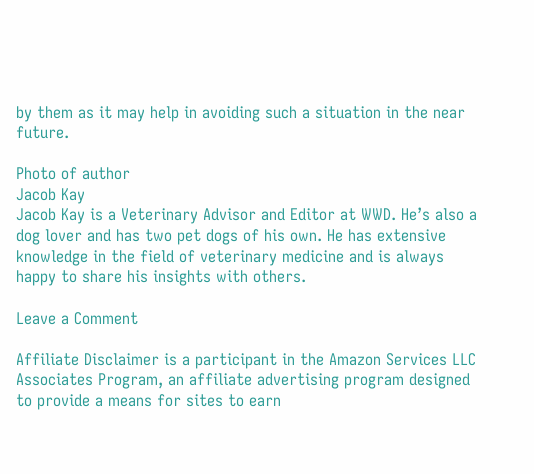by them as it may help in avoiding such a situation in the near future.

Photo of author
Jacob Kay
Jacob Kay is a Veterinary Advisor and Editor at WWD. He’s also a dog lover and has two pet dogs of his own. He has extensive knowledge in the field of veterinary medicine and is always happy to share his insights with others.

Leave a Comment

Affiliate Disclaimer is a participant in the Amazon Services LLC Associates Program, an affiliate advertising program designed to provide a means for sites to earn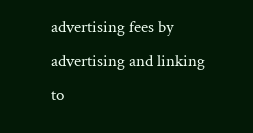advertising fees by advertising and linking to